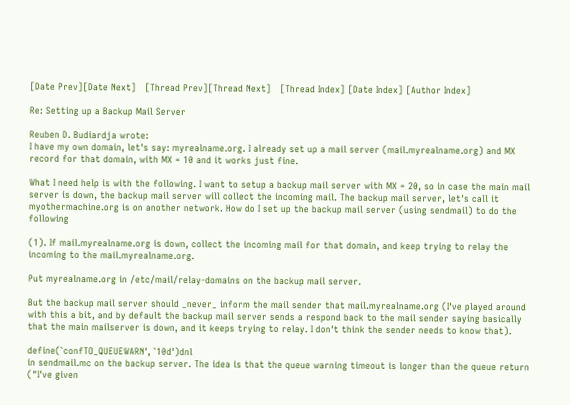[Date Prev][Date Next]   [Thread Prev][Thread Next]   [Thread Index] [Date Index] [Author Index]

Re: Setting up a Backup Mail Server

Reuben D. Budiardja wrote:
I have my own domain, let's say: myrealname.org. I already set up a mail server (mail.myrealname.org) and MX record for that domain, with MX = 10 and it works just fine.

What I need help is with the following. I want to setup a backup mail server with MX = 20, so in case the main mail server is down, the backup mail server will collect the incoming mail. The backup mail server, let's call it myothermachine.org is on another network. How do I set up the backup mail server (using sendmail) to do the following

(1). If mail.myrealname.org is down, collect the incoming mail for that domain, and keep trying to relay the incoming to the mail.myrealname.org.

Put myrealname.org in /etc/mail/relay-domains on the backup mail server.

But the backup mail server should _never_ inform the mail sender that mail.myrealname.org (I've played around with this a bit, and by default the backup mail server sends a respond back to the mail sender saying basically that the main mailserver is down, and it keeps trying to relay. I don't think the sender needs to know that).

define(`confTO_QUEUEWARN', `10d')dnl
in sendmail.mc on the backup server. The idea is that the queue warning timeout is longer than the queue return ("I've given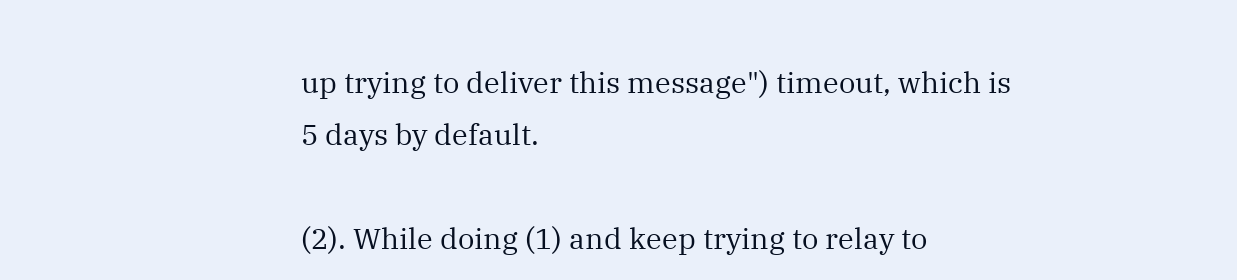up trying to deliver this message") timeout, which is 5 days by default.

(2). While doing (1) and keep trying to relay to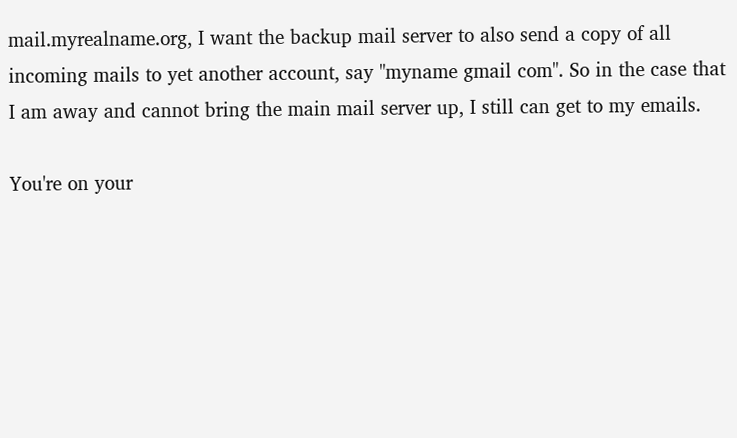mail.myrealname.org, I want the backup mail server to also send a copy of all incoming mails to yet another account, say "myname gmail com". So in the case that I am away and cannot bring the main mail server up, I still can get to my emails.

You're on your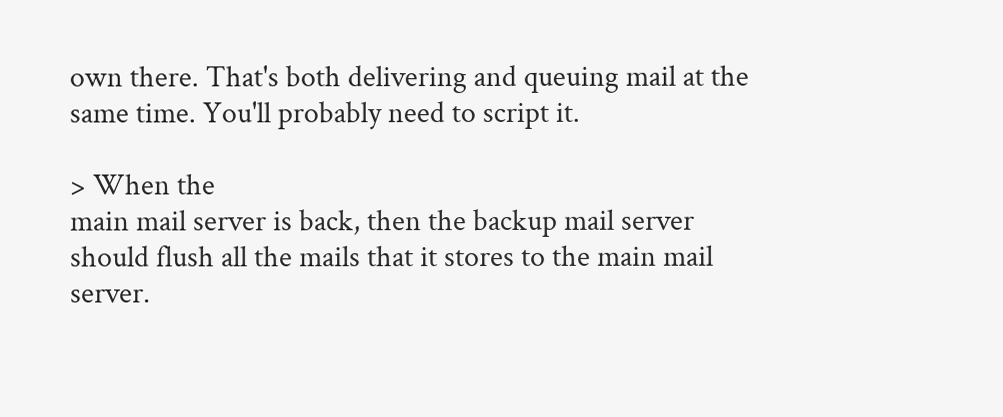own there. That's both delivering and queuing mail at the same time. You'll probably need to script it.

> When the
main mail server is back, then the backup mail server should flush all the mails that it stores to the main mail server.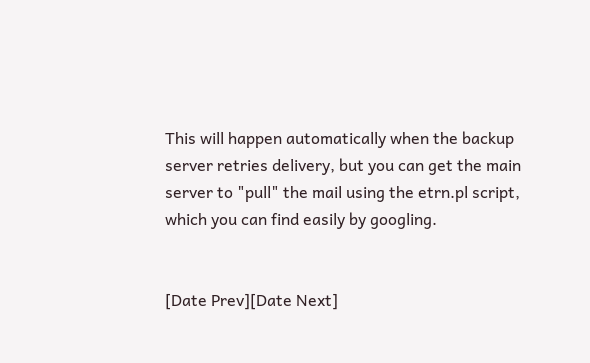This will happen automatically when the backup server retries delivery, but you can get the main server to "pull" the mail using the etrn.pl script, which you can find easily by googling.


[Date Prev][Date Next]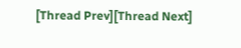[Thread Prev][Thread Next]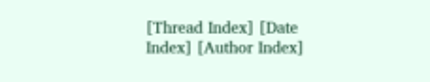[Thread Index] [Date Index] [Author Index]